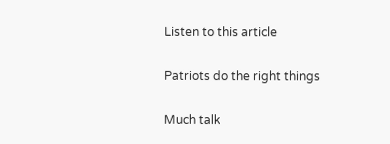Listen to this article

Patriots do the right things

Much talk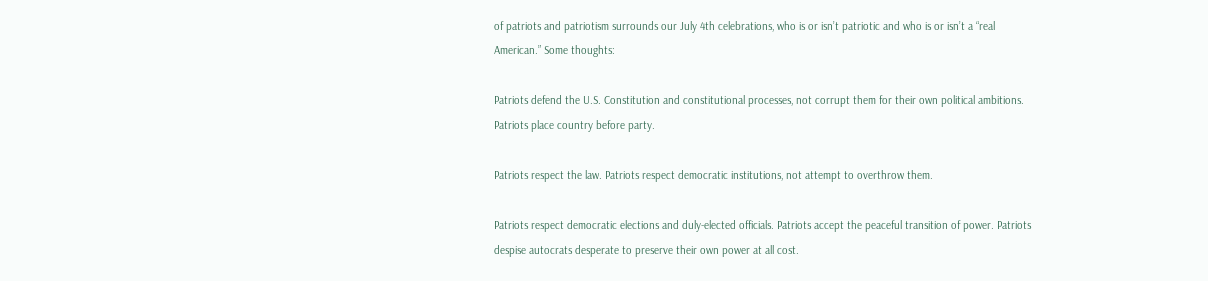of patriots and patriotism surrounds our July 4th celebrations, who is or isn’t patriotic and who is or isn’t a “real American.” Some thoughts:

Patriots defend the U.S. Constitution and constitutional processes, not corrupt them for their own political ambitions. Patriots place country before party.

Patriots respect the law. Patriots respect democratic institutions, not attempt to overthrow them.

Patriots respect democratic elections and duly-elected officials. Patriots accept the peaceful transition of power. Patriots despise autocrats desperate to preserve their own power at all cost.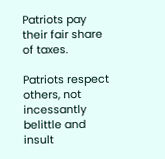Patriots pay their fair share of taxes.

Patriots respect others, not incessantly belittle and insult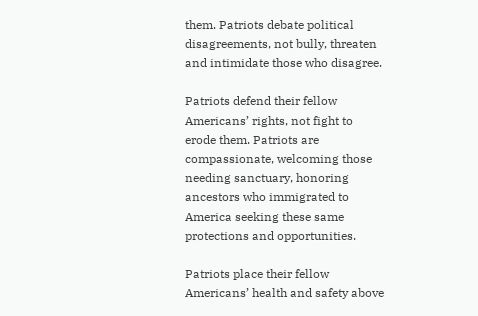them. Patriots debate political disagreements, not bully, threaten and intimidate those who disagree.

Patriots defend their fellow Americans’ rights, not fight to erode them. Patriots are compassionate, welcoming those needing sanctuary, honoring ancestors who immigrated to America seeking these same protections and opportunities.

Patriots place their fellow Americans’ health and safety above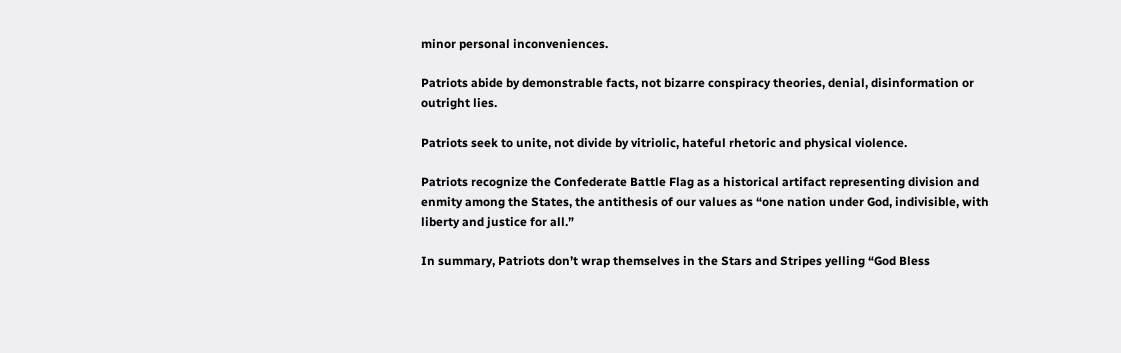minor personal inconveniences.

Patriots abide by demonstrable facts, not bizarre conspiracy theories, denial, disinformation or outright lies.

Patriots seek to unite, not divide by vitriolic, hateful rhetoric and physical violence.

Patriots recognize the Confederate Battle Flag as a historical artifact representing division and enmity among the States, the antithesis of our values as “one nation under God, indivisible, with liberty and justice for all.”

In summary, Patriots don’t wrap themselves in the Stars and Stripes yelling “God Bless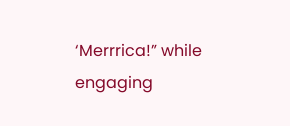‘Merrrica!” while engaging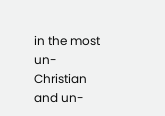in the most un-Christian and un-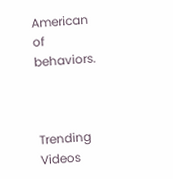American of behaviors.



Trending Videos